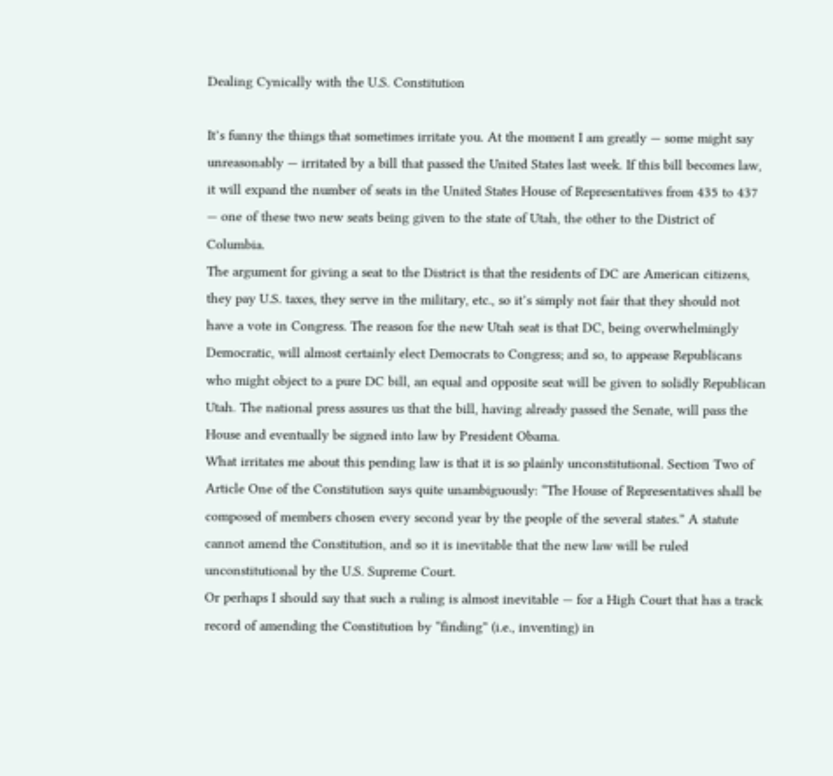Dealing Cynically with the U.S. Constitution

It’s funny the things that sometimes irritate you. At the moment I am greatly — some might say unreasonably — irritated by a bill that passed the United States last week. If this bill becomes law, it will expand the number of seats in the United States House of Representatives from 435 to 437 — one of these two new seats being given to the state of Utah, the other to the District of Columbia.
The argument for giving a seat to the District is that the residents of DC are American citizens, they pay U.S. taxes, they serve in the military, etc., so it’s simply not fair that they should not have a vote in Congress. The reason for the new Utah seat is that DC, being overwhelmingly Democratic, will almost certainly elect Democrats to Congress; and so, to appease Republicans who might object to a pure DC bill, an equal and opposite seat will be given to solidly Republican Utah. The national press assures us that the bill, having already passed the Senate, will pass the House and eventually be signed into law by President Obama.
What irritates me about this pending law is that it is so plainly unconstitutional. Section Two of Article One of the Constitution says quite unambiguously: “The House of Representatives shall be composed of members chosen every second year by the people of the several states.” A statute cannot amend the Constitution, and so it is inevitable that the new law will be ruled unconstitutional by the U.S. Supreme Court.
Or perhaps I should say that such a ruling is almost inevitable — for a High Court that has a track record of amending the Constitution by “finding” (i.e., inventing) in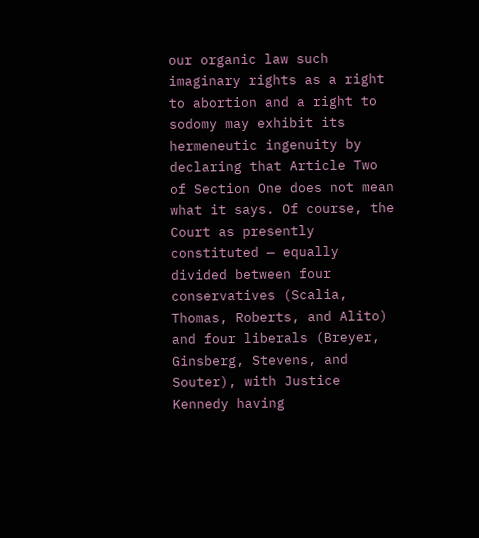our organic law such imaginary rights as a right to abortion and a right to sodomy may exhibit its hermeneutic ingenuity by declaring that Article Two of Section One does not mean what it says. Of course, the Court as presently constituted — equally divided between four conservatives (Scalia, Thomas, Roberts, and Alito) and four liberals (Breyer, Ginsberg, Stevens, and Souter), with Justice Kennedy having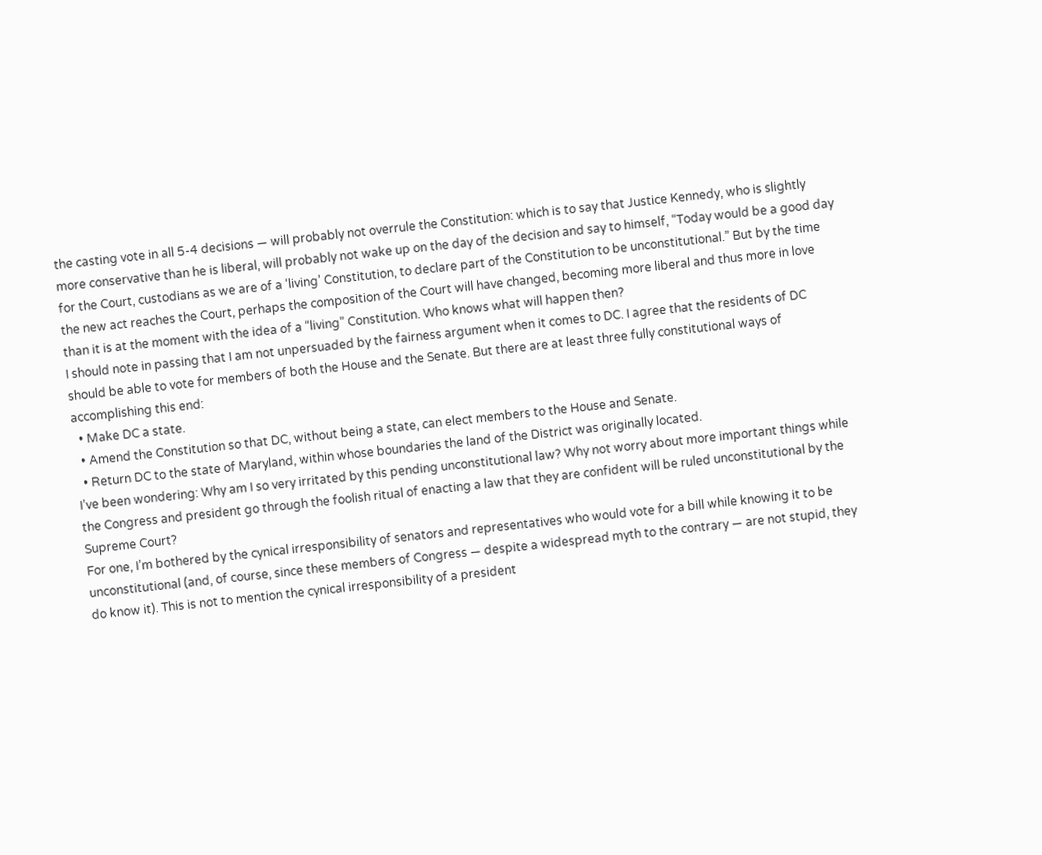the casting vote in all 5-4 decisions — will probably not overrule the Constitution: which is to say that Justice Kennedy, who is slightly more conservative than he is liberal, will probably not wake up on the day of the decision and say to himself, “Today would be a good day for the Court, custodians as we are of a ‘living’ Constitution, to declare part of the Constitution to be unconstitutional.” But by the time the new act reaches the Court, perhaps the composition of the Court will have changed, becoming more liberal and thus more in love than it is at the moment with the idea of a “living” Constitution. Who knows what will happen then?
I should note in passing that I am not unpersuaded by the fairness argument when it comes to DC. I agree that the residents of DC should be able to vote for members of both the House and the Senate. But there are at least three fully constitutional ways of accomplishing this end:
  • Make DC a state.
  • Amend the Constitution so that DC, without being a state, can elect members to the House and Senate.
  • Return DC to the state of Maryland, within whose boundaries the land of the District was originally located.
I’ve been wondering: Why am I so very irritated by this pending unconstitutional law? Why not worry about more important things while the Congress and president go through the foolish ritual of enacting a law that they are confident will be ruled unconstitutional by the Supreme Court?
For one, I’m bothered by the cynical irresponsibility of senators and representatives who would vote for a bill while knowing it to be unconstitutional (and, of course, since these members of Congress — despite a widespread myth to the contrary — are not stupid, they do know it). This is not to mention the cynical irresponsibility of a president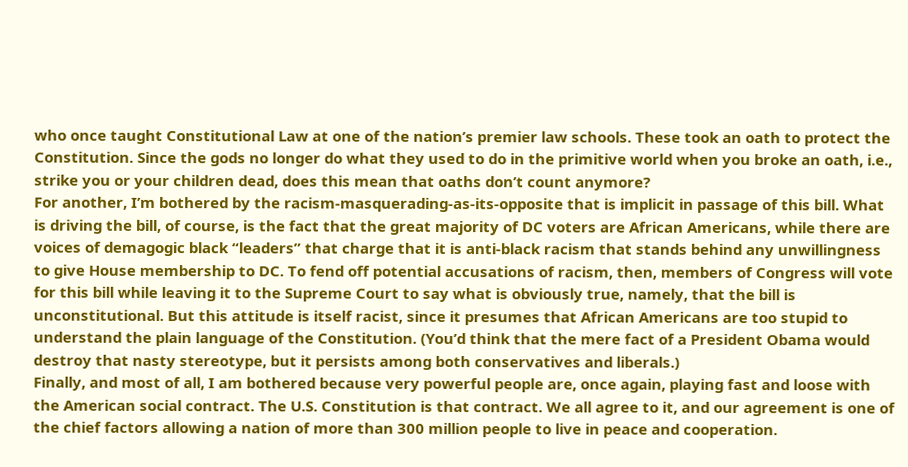who once taught Constitutional Law at one of the nation’s premier law schools. These took an oath to protect the Constitution. Since the gods no longer do what they used to do in the primitive world when you broke an oath, i.e., strike you or your children dead, does this mean that oaths don’t count anymore?
For another, I’m bothered by the racism-masquerading-as-its-opposite that is implicit in passage of this bill. What is driving the bill, of course, is the fact that the great majority of DC voters are African Americans, while there are voices of demagogic black “leaders” that charge that it is anti-black racism that stands behind any unwillingness to give House membership to DC. To fend off potential accusations of racism, then, members of Congress will vote for this bill while leaving it to the Supreme Court to say what is obviously true, namely, that the bill is unconstitutional. But this attitude is itself racist, since it presumes that African Americans are too stupid to understand the plain language of the Constitution. (You’d think that the mere fact of a President Obama would destroy that nasty stereotype, but it persists among both conservatives and liberals.)
Finally, and most of all, I am bothered because very powerful people are, once again, playing fast and loose with the American social contract. The U.S. Constitution is that contract. We all agree to it, and our agreement is one of the chief factors allowing a nation of more than 300 million people to live in peace and cooperation.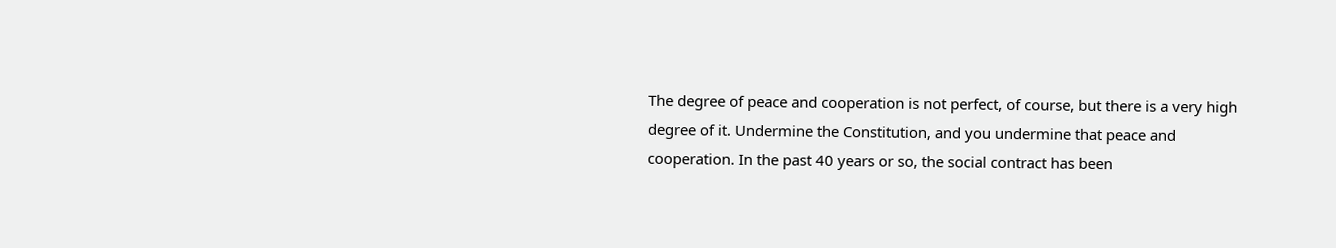The degree of peace and cooperation is not perfect, of course, but there is a very high degree of it. Undermine the Constitution, and you undermine that peace and cooperation. In the past 40 years or so, the social contract has been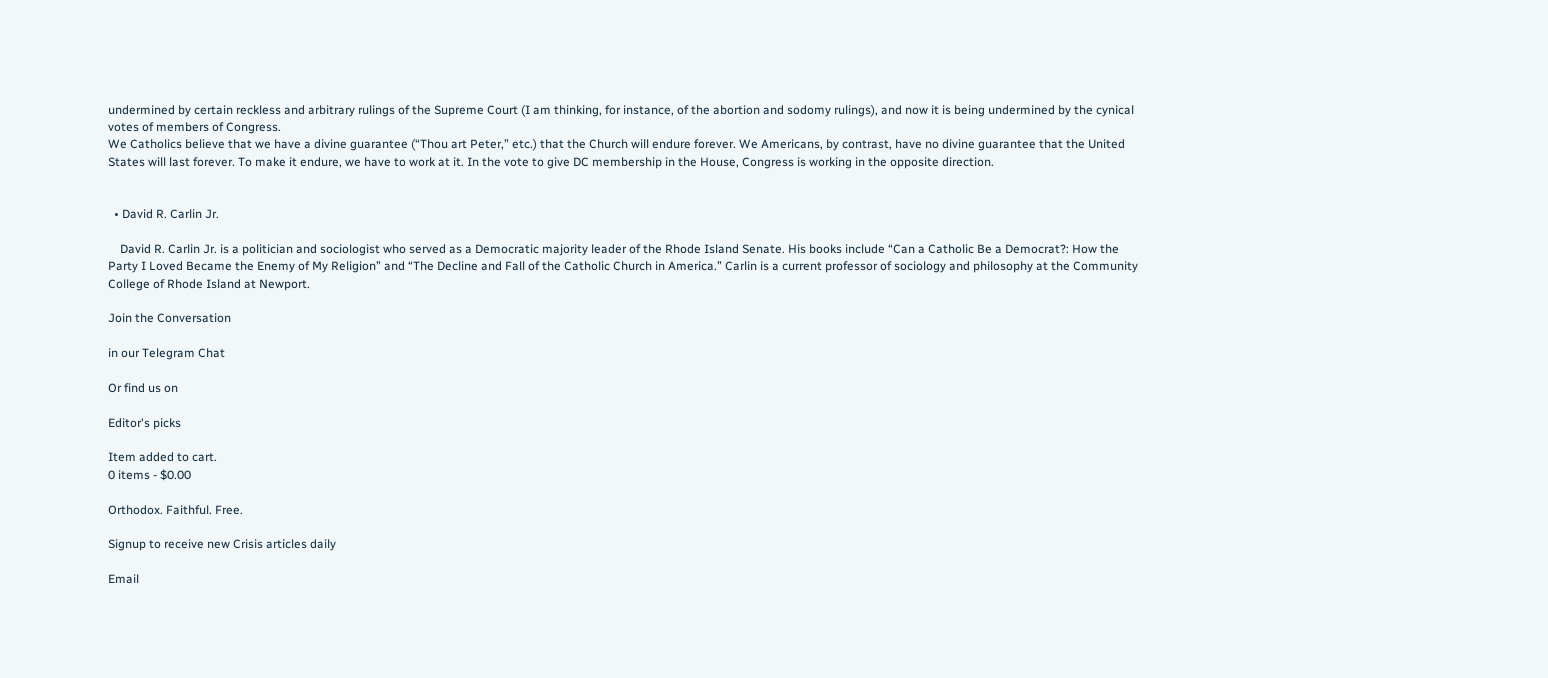undermined by certain reckless and arbitrary rulings of the Supreme Court (I am thinking, for instance, of the abortion and sodomy rulings), and now it is being undermined by the cynical votes of members of Congress.
We Catholics believe that we have a divine guarantee (“Thou art Peter,” etc.) that the Church will endure forever. We Americans, by contrast, have no divine guarantee that the United States will last forever. To make it endure, we have to work at it. In the vote to give DC membership in the House, Congress is working in the opposite direction.


  • David R. Carlin Jr.

    David R. Carlin Jr. is a politician and sociologist who served as a Democratic majority leader of the Rhode Island Senate. His books include “Can a Catholic Be a Democrat?: How the Party I Loved Became the Enemy of My Religion” and “The Decline and Fall of the Catholic Church in America.” Carlin is a current professor of sociology and philosophy at the Community College of Rhode Island at Newport.

Join the Conversation

in our Telegram Chat

Or find us on

Editor's picks

Item added to cart.
0 items - $0.00

Orthodox. Faithful. Free.

Signup to receive new Crisis articles daily

Email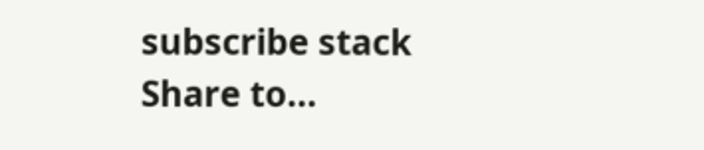subscribe stack
Share to...